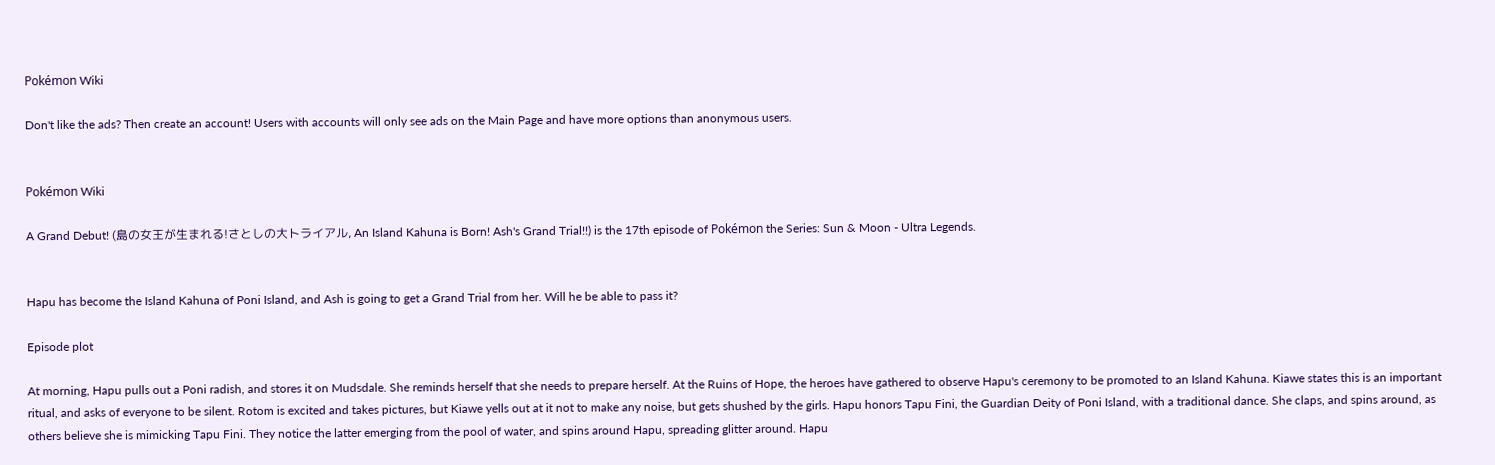Pokémon Wiki

Don't like the ads? Then create an account! Users with accounts will only see ads on the Main Page and have more options than anonymous users.


Pokémon Wiki

A Grand Debut! (島の女王が生まれる!さとしの大トライアル, An Island Kahuna is Born! Ash's Grand Trial!!) is the 17th episode of Pokémon the Series: Sun & Moon - Ultra Legends.


Hapu has become the Island Kahuna of Poni Island, and Ash is going to get a Grand Trial from her. Will he be able to pass it?

Episode plot

At morning, Hapu pulls out a Poni radish, and stores it on Mudsdale. She reminds herself that she needs to prepare herself. At the Ruins of Hope, the heroes have gathered to observe Hapu's ceremony to be promoted to an Island Kahuna. Kiawe states this is an important ritual, and asks of everyone to be silent. Rotom is excited and takes pictures, but Kiawe yells out at it not to make any noise, but gets shushed by the girls. Hapu honors Tapu Fini, the Guardian Deity of Poni Island, with a traditional dance. She claps, and spins around, as others believe she is mimicking Tapu Fini. They notice the latter emerging from the pool of water, and spins around Hapu, spreading glitter around. Hapu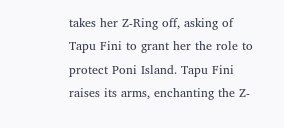takes her Z-Ring off, asking of Tapu Fini to grant her the role to protect Poni Island. Tapu Fini raises its arms, enchanting the Z-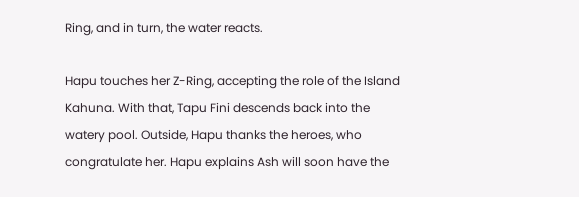Ring, and in turn, the water reacts.

Hapu touches her Z-Ring, accepting the role of the Island Kahuna. With that, Tapu Fini descends back into the watery pool. Outside, Hapu thanks the heroes, who congratulate her. Hapu explains Ash will soon have the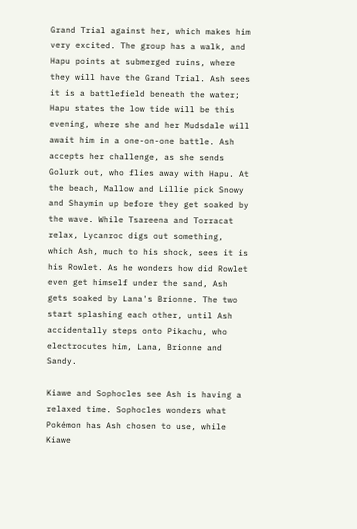Grand Trial against her, which makes him very excited. The group has a walk, and Hapu points at submerged ruins, where they will have the Grand Trial. Ash sees it is a battlefield beneath the water; Hapu states the low tide will be this evening, where she and her Mudsdale will await him in a one-on-one battle. Ash accepts her challenge, as she sends Golurk out, who flies away with Hapu. At the beach, Mallow and Lillie pick Snowy and Shaymin up before they get soaked by the wave. While Tsareena and Torracat relax, Lycanroc digs out something, which Ash, much to his shock, sees it is his Rowlet. As he wonders how did Rowlet even get himself under the sand, Ash gets soaked by Lana's Brionne. The two start splashing each other, until Ash accidentally steps onto Pikachu, who electrocutes him, Lana, Brionne and Sandy.

Kiawe and Sophocles see Ash is having a relaxed time. Sophocles wonders what Pokémon has Ash chosen to use, while Kiawe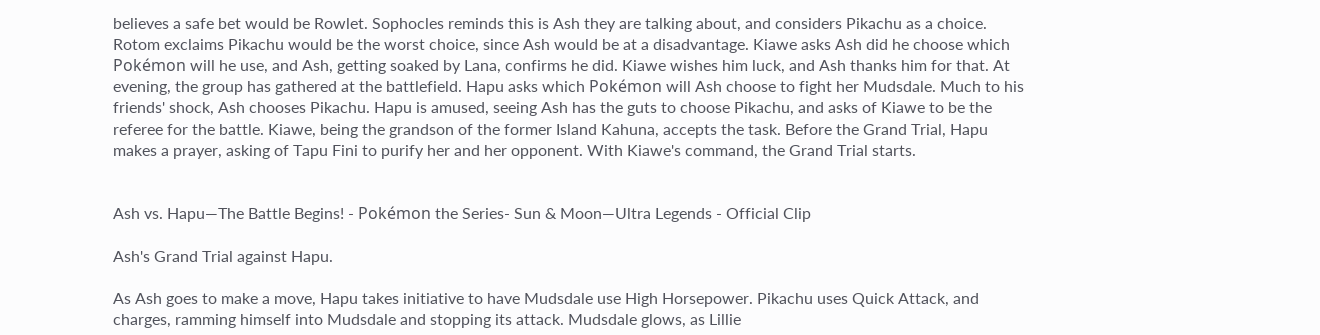believes a safe bet would be Rowlet. Sophocles reminds this is Ash they are talking about, and considers Pikachu as a choice. Rotom exclaims Pikachu would be the worst choice, since Ash would be at a disadvantage. Kiawe asks Ash did he choose which Pokémon will he use, and Ash, getting soaked by Lana, confirms he did. Kiawe wishes him luck, and Ash thanks him for that. At evening, the group has gathered at the battlefield. Hapu asks which Pokémon will Ash choose to fight her Mudsdale. Much to his friends' shock, Ash chooses Pikachu. Hapu is amused, seeing Ash has the guts to choose Pikachu, and asks of Kiawe to be the referee for the battle. Kiawe, being the grandson of the former Island Kahuna, accepts the task. Before the Grand Trial, Hapu makes a prayer, asking of Tapu Fini to purify her and her opponent. With Kiawe's command, the Grand Trial starts.


Ash vs. Hapu—The Battle Begins! - Pokémon the Series- Sun & Moon—Ultra Legends - Official Clip

Ash's Grand Trial against Hapu.

As Ash goes to make a move, Hapu takes initiative to have Mudsdale use High Horsepower. Pikachu uses Quick Attack, and charges, ramming himself into Mudsdale and stopping its attack. Mudsdale glows, as Lillie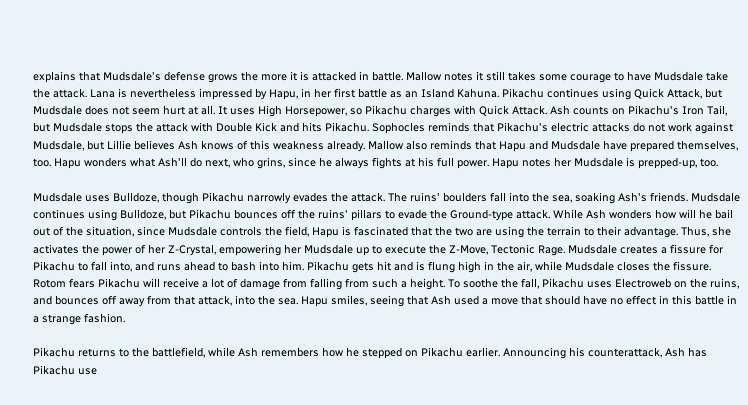explains that Mudsdale's defense grows the more it is attacked in battle. Mallow notes it still takes some courage to have Mudsdale take the attack. Lana is nevertheless impressed by Hapu, in her first battle as an Island Kahuna. Pikachu continues using Quick Attack, but Mudsdale does not seem hurt at all. It uses High Horsepower, so Pikachu charges with Quick Attack. Ash counts on Pikachu's Iron Tail, but Mudsdale stops the attack with Double Kick and hits Pikachu. Sophocles reminds that Pikachu's electric attacks do not work against Mudsdale, but Lillie believes Ash knows of this weakness already. Mallow also reminds that Hapu and Mudsdale have prepared themselves, too. Hapu wonders what Ash'll do next, who grins, since he always fights at his full power. Hapu notes her Mudsdale is prepped-up, too.

Mudsdale uses Bulldoze, though Pikachu narrowly evades the attack. The ruins' boulders fall into the sea, soaking Ash's friends. Mudsdale continues using Bulldoze, but Pikachu bounces off the ruins' pillars to evade the Ground-type attack. While Ash wonders how will he bail out of the situation, since Mudsdale controls the field, Hapu is fascinated that the two are using the terrain to their advantage. Thus, she activates the power of her Z-Crystal, empowering her Mudsdale up to execute the Z-Move, Tectonic Rage. Mudsdale creates a fissure for Pikachu to fall into, and runs ahead to bash into him. Pikachu gets hit and is flung high in the air, while Mudsdale closes the fissure. Rotom fears Pikachu will receive a lot of damage from falling from such a height. To soothe the fall, Pikachu uses Electroweb on the ruins, and bounces off away from that attack, into the sea. Hapu smiles, seeing that Ash used a move that should have no effect in this battle in a strange fashion.

Pikachu returns to the battlefield, while Ash remembers how he stepped on Pikachu earlier. Announcing his counterattack, Ash has Pikachu use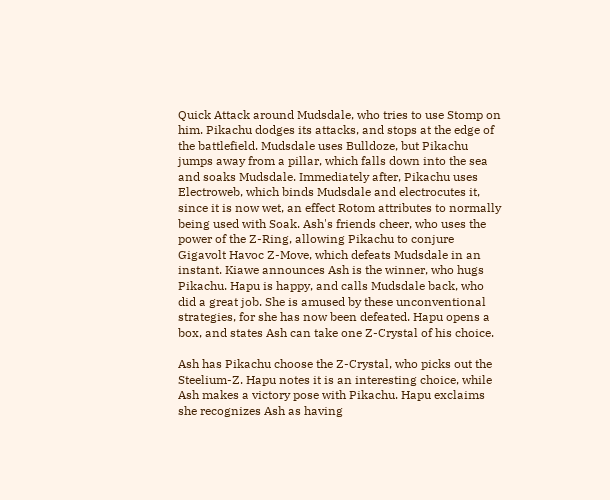Quick Attack around Mudsdale, who tries to use Stomp on him. Pikachu dodges its attacks, and stops at the edge of the battlefield. Mudsdale uses Bulldoze, but Pikachu jumps away from a pillar, which falls down into the sea and soaks Mudsdale. Immediately after, Pikachu uses Electroweb, which binds Mudsdale and electrocutes it, since it is now wet, an effect Rotom attributes to normally being used with Soak. Ash's friends cheer, who uses the power of the Z-Ring, allowing Pikachu to conjure Gigavolt Havoc Z-Move, which defeats Mudsdale in an instant. Kiawe announces Ash is the winner, who hugs Pikachu. Hapu is happy, and calls Mudsdale back, who did a great job. She is amused by these unconventional strategies, for she has now been defeated. Hapu opens a box, and states Ash can take one Z-Crystal of his choice.

Ash has Pikachu choose the Z-Crystal, who picks out the Steelium-Z. Hapu notes it is an interesting choice, while Ash makes a victory pose with Pikachu. Hapu exclaims she recognizes Ash as having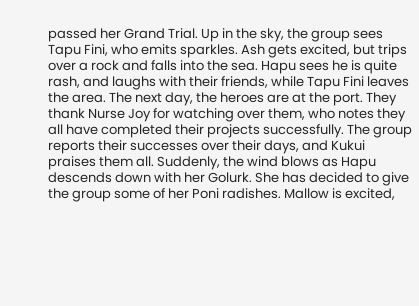passed her Grand Trial. Up in the sky, the group sees Tapu Fini, who emits sparkles. Ash gets excited, but trips over a rock and falls into the sea. Hapu sees he is quite rash, and laughs with their friends, while Tapu Fini leaves the area. The next day, the heroes are at the port. They thank Nurse Joy for watching over them, who notes they all have completed their projects successfully. The group reports their successes over their days, and Kukui praises them all. Suddenly, the wind blows as Hapu descends down with her Golurk. She has decided to give the group some of her Poni radishes. Mallow is excited,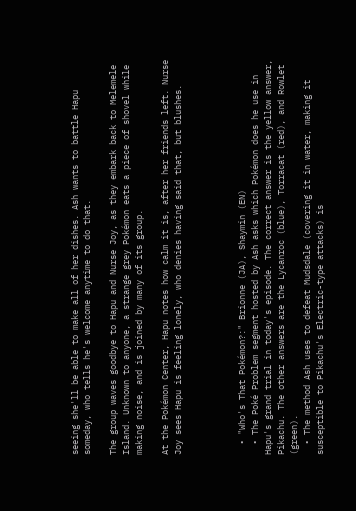seeing she'll be able to make all of her dishes. Ash wants to battle Hapu someday, who tells he's welcome anytime to do that.

The group waves goodbye to Hapu and Nurse Joy, as they embark back to Melemele Island. Unknown to anyone, a strange grey Pokémon eats a piece of shovel while making noise, and is joined by many of its group.

At the Pokémon Center, Hapu notes how calm it is, after her friends left. Nurse Joy sees Hapu is feeling lonely, who denies having said that, but blushes.




  • "Who's That Pokémon?:" Brionne (JA), Shaymin (EN)
  • The Poké Problem segment hosted by Ash asks which Pokémon does he use in Hapu's grand trial in today's episode. The correct answer is the yellow answer, Pikachu. The other answers are the Lycanroc (blue), Torracat (red), and Rowlet (green).
  • The method Ash uses to defeat Mudsdale (covering it in water, making it susceptible to Pikachu's Electric-type attacks) is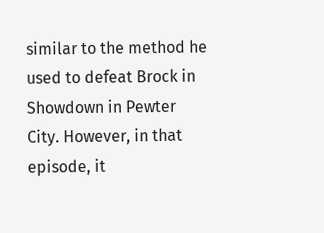similar to the method he used to defeat Brock in Showdown in Pewter City. However, in that episode, it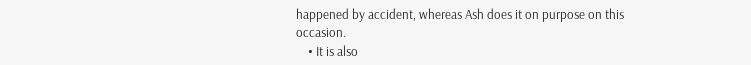happened by accident, whereas Ash does it on purpose on this occasion.
    • It is also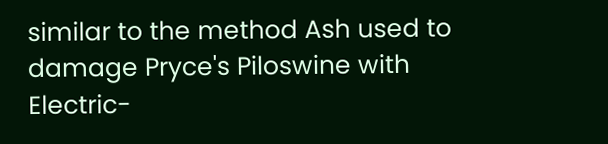similar to the method Ash used to damage Pryce's Piloswine with Electric-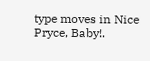type moves in Nice Pryce, Baby!.